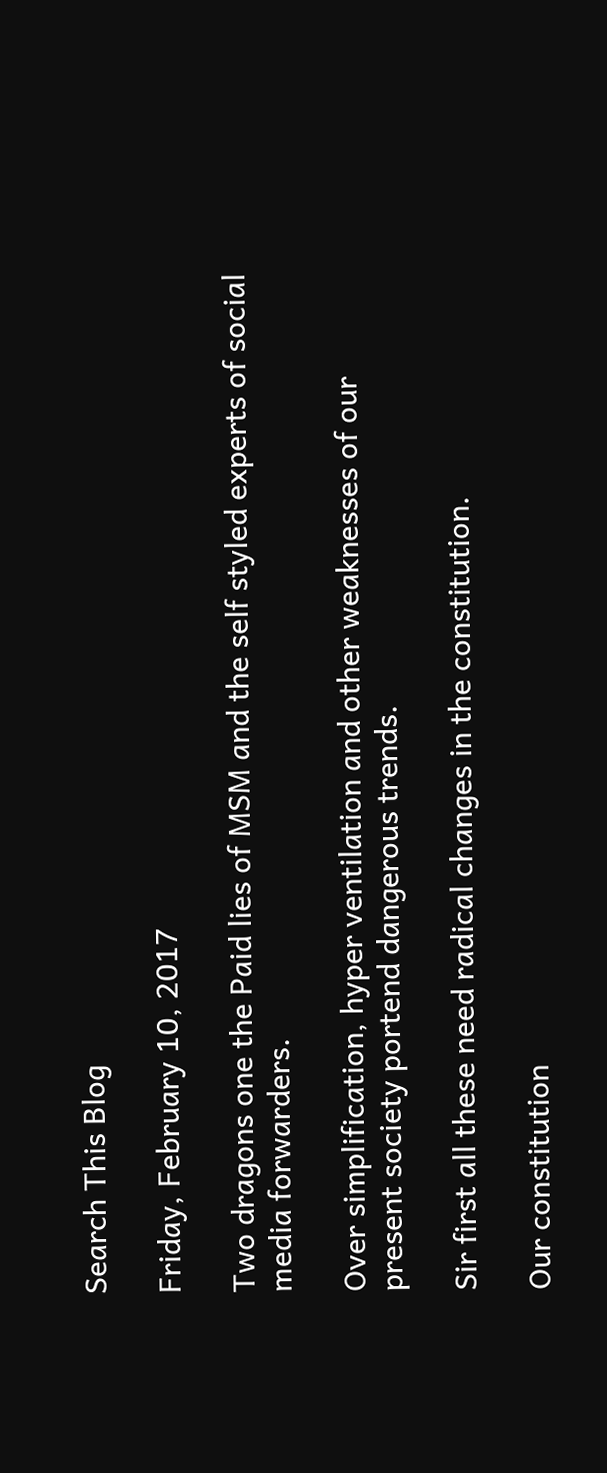Search This Blog

Friday, February 10, 2017

Two dragons one the Paid lies of MSM and the self styled experts of social media forwarders.

Over simplification, hyper ventilation and other weaknesses of our present society portend dangerous trends.

Sir first all these need radical changes in the constitution.

Our constitution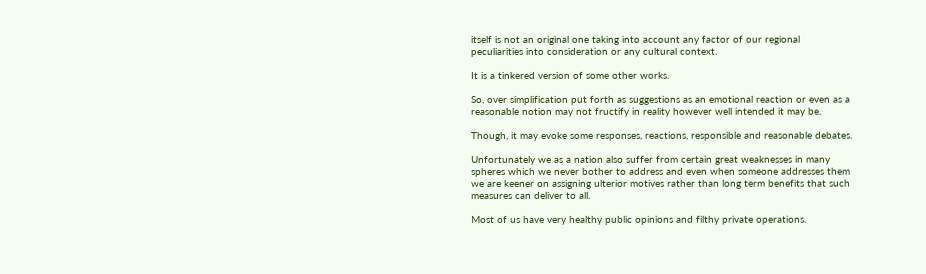itself is not an original one taking into account any factor of our regional peculiarities into consideration or any cultural context.

It is a tinkered version of some other works.

So, over simplification put forth as suggestions as an emotional reaction or even as a reasonable notion may not fructify in reality however well intended it may be.

Though, it may evoke some responses, reactions, responsible and reasonable debates.

Unfortunately we as a nation also suffer from certain great weaknesses in many spheres which we never bother to address and even when someone addresses them we are keener on assigning ulterior motives rather than long term benefits that such measures can deliver to all.

Most of us have very healthy public opinions and filthy private operations.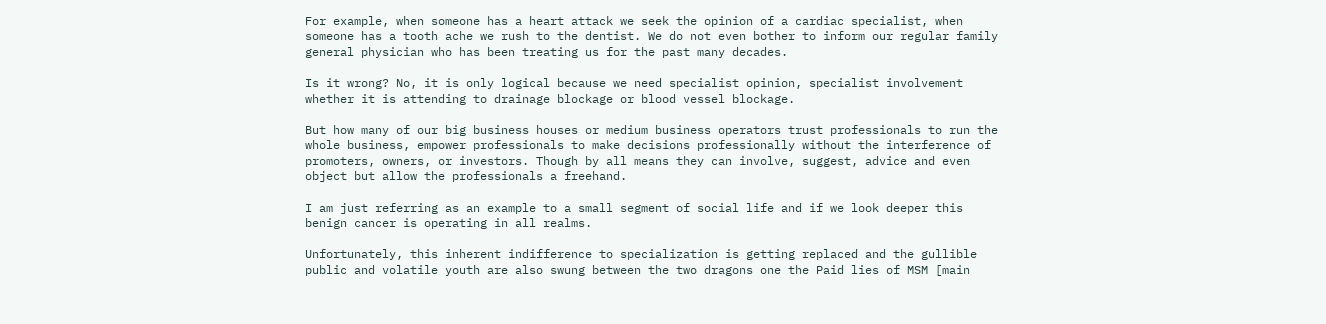For example, when someone has a heart attack we seek the opinion of a cardiac specialist, when someone has a tooth ache we rush to the dentist. We do not even bother to inform our regular family general physician who has been treating us for the past many decades.

Is it wrong? No, it is only logical because we need specialist opinion, specialist involvement whether it is attending to drainage blockage or blood vessel blockage.

But how many of our big business houses or medium business operators trust professionals to run the whole business, empower professionals to make decisions professionally without the interference of promoters, owners, or investors. Though by all means they can involve, suggest, advice and even object but allow the professionals a freehand.

I am just referring as an example to a small segment of social life and if we look deeper this benign cancer is operating in all realms.

Unfortunately, this inherent indifference to specialization is getting replaced and the gullible public and volatile youth are also swung between the two dragons one the Paid lies of MSM [main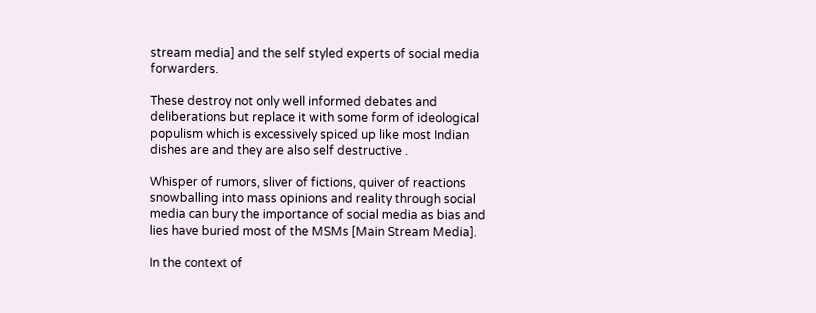stream media] and the self styled experts of social media forwarders.

These destroy not only well informed debates and deliberations but replace it with some form of ideological populism which is excessively spiced up like most Indian dishes are and they are also self destructive .

Whisper of rumors, sliver of fictions, quiver of reactions snowballing into mass opinions and reality through social media can bury the importance of social media as bias and lies have buried most of the MSMs [Main Stream Media].

In the context of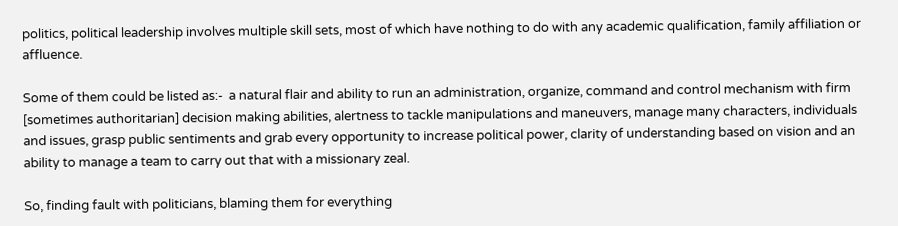politics, political leadership involves multiple skill sets, most of which have nothing to do with any academic qualification, family affiliation or affluence.

Some of them could be listed as:-  a natural flair and ability to run an administration, organize, command and control mechanism with firm [sometimes authoritarian] decision making abilities, alertness to tackle manipulations and maneuvers, manage many characters, individuals and issues, grasp public sentiments and grab every opportunity to increase political power, clarity of understanding based on vision and an ability to manage a team to carry out that with a missionary zeal.

So, finding fault with politicians, blaming them for everything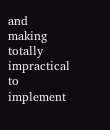and making totally impractical to implement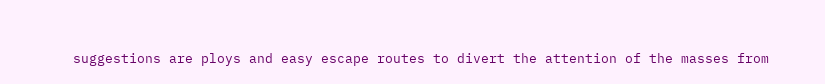suggestions are ploys and easy escape routes to divert the attention of the masses from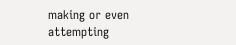making or even attempting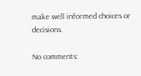make well informed choices or decisions.

No comments: